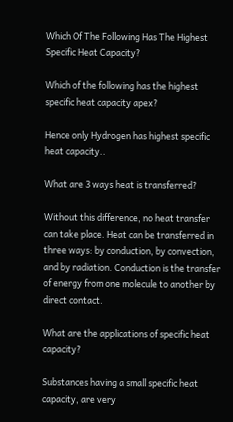Which Of The Following Has The Highest Specific Heat Capacity?

Which of the following has the highest specific heat capacity apex?

Hence only Hydrogen has highest specific heat capacity..

What are 3 ways heat is transferred?

Without this difference, no heat transfer can take place. Heat can be transferred in three ways: by conduction, by convection, and by radiation. Conduction is the transfer of energy from one molecule to another by direct contact.

What are the applications of specific heat capacity?

Substances having a small specific heat capacity, are very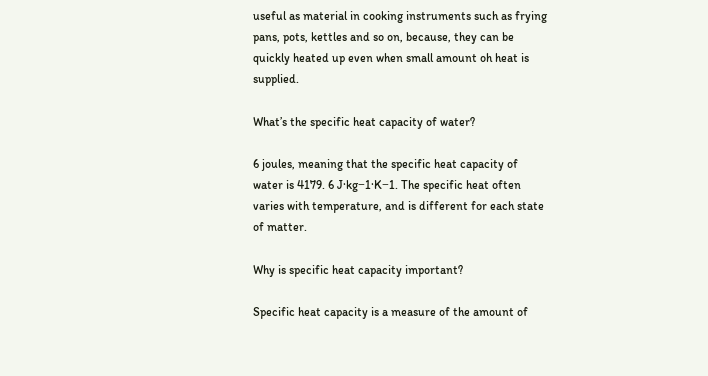useful as material in cooking instruments such as frying pans, pots, kettles and so on, because, they can be quickly heated up even when small amount oh heat is supplied.

What’s the specific heat capacity of water?

6 joules, meaning that the specific heat capacity of water is 4179. 6 J·kg−1·K−1. The specific heat often varies with temperature, and is different for each state of matter.

Why is specific heat capacity important?

Specific heat capacity is a measure of the amount of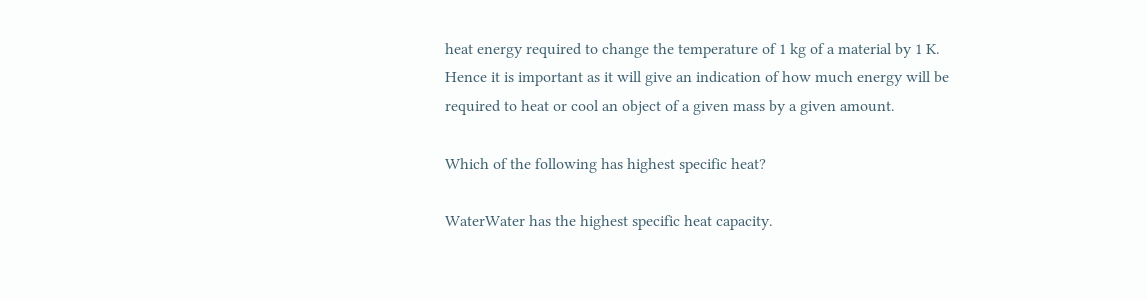heat energy required to change the temperature of 1 kg of a material by 1 K. Hence it is important as it will give an indication of how much energy will be required to heat or cool an object of a given mass by a given amount.

Which of the following has highest specific heat?

WaterWater has the highest specific heat capacity.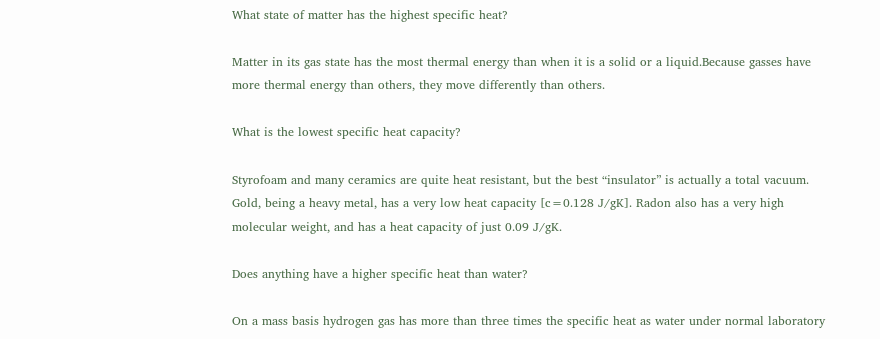What state of matter has the highest specific heat?

Matter in its gas state has the most thermal energy than when it is a solid or a liquid.Because gasses have more thermal energy than others, they move differently than others.

What is the lowest specific heat capacity?

Styrofoam and many ceramics are quite heat resistant, but the best “insulator” is actually a total vacuum. Gold, being a heavy metal, has a very low heat capacity [c=0.128 J/gK]. Radon also has a very high molecular weight, and has a heat capacity of just 0.09 J/gK.

Does anything have a higher specific heat than water?

On a mass basis hydrogen gas has more than three times the specific heat as water under normal laboratory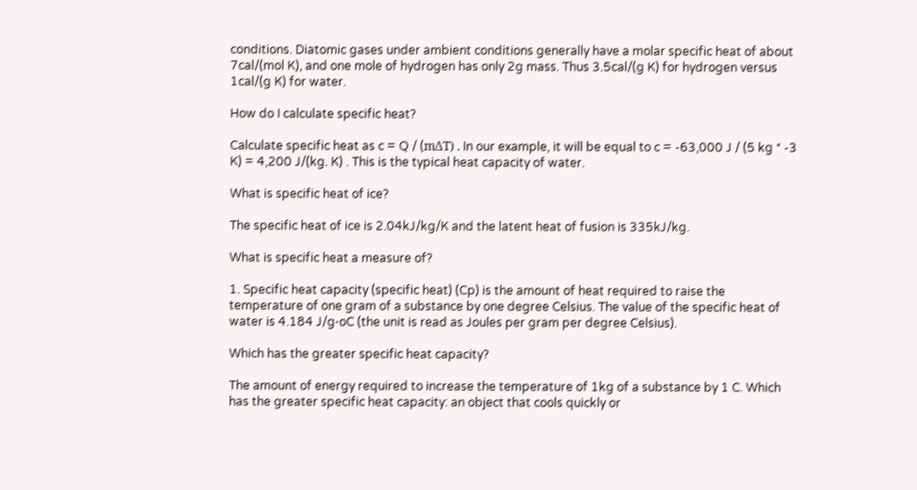conditions. Diatomic gases under ambient conditions generally have a molar specific heat of about 7cal/(mol K), and one mole of hydrogen has only 2g mass. Thus 3.5cal/(g K) for hydrogen versus 1cal/(g K) for water.

How do I calculate specific heat?

Calculate specific heat as c = Q / (mΔT) . In our example, it will be equal to c = -63,000 J / (5 kg * -3 K) = 4,200 J/(kg. K) . This is the typical heat capacity of water.

What is specific heat of ice?

The specific heat of ice is 2.04kJ/kg/K and the latent heat of fusion is 335kJ/kg.

What is specific heat a measure of?

1. Specific heat capacity (specific heat) (Cp) is the amount of heat required to raise the temperature of one gram of a substance by one degree Celsius. The value of the specific heat of water is 4.184 J/g⋅oC (the unit is read as Joules per gram per degree Celsius).

Which has the greater specific heat capacity?

The amount of energy required to increase the temperature of 1kg of a substance by 1 C. Which has the greater specific heat capacity: an object that cools quickly or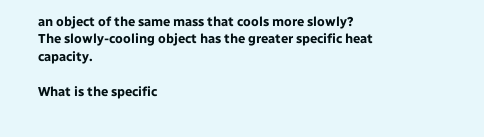an object of the same mass that cools more slowly? The slowly-cooling object has the greater specific heat capacity.

What is the specific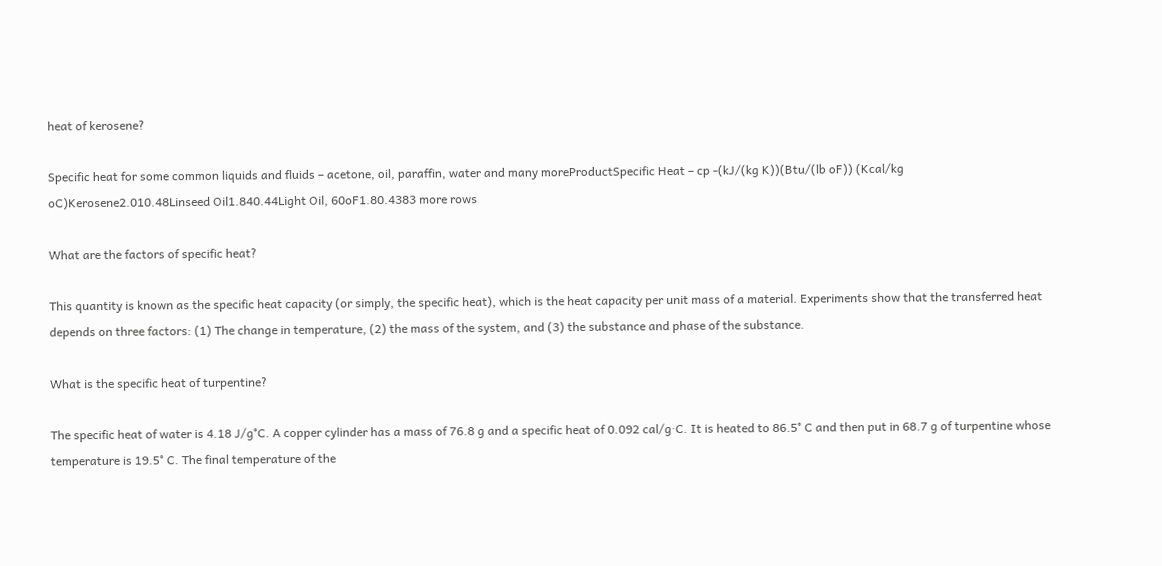heat of kerosene?

Specific heat for some common liquids and fluids – acetone, oil, paraffin, water and many moreProductSpecific Heat – cp -(kJ/(kg K))(Btu/(lb oF)) (Kcal/kg oC)Kerosene2.010.48Linseed Oil1.840.44Light Oil, 60oF1.80.4383 more rows

What are the factors of specific heat?

This quantity is known as the specific heat capacity (or simply, the specific heat), which is the heat capacity per unit mass of a material. Experiments show that the transferred heat depends on three factors: (1) The change in temperature, (2) the mass of the system, and (3) the substance and phase of the substance.

What is the specific heat of turpentine?

The specific heat of water is 4.18 J/g°C. A copper cylinder has a mass of 76.8 g and a specific heat of 0.092 cal/g·C. It is heated to 86.5° C and then put in 68.7 g of turpentine whose temperature is 19.5° C. The final temperature of the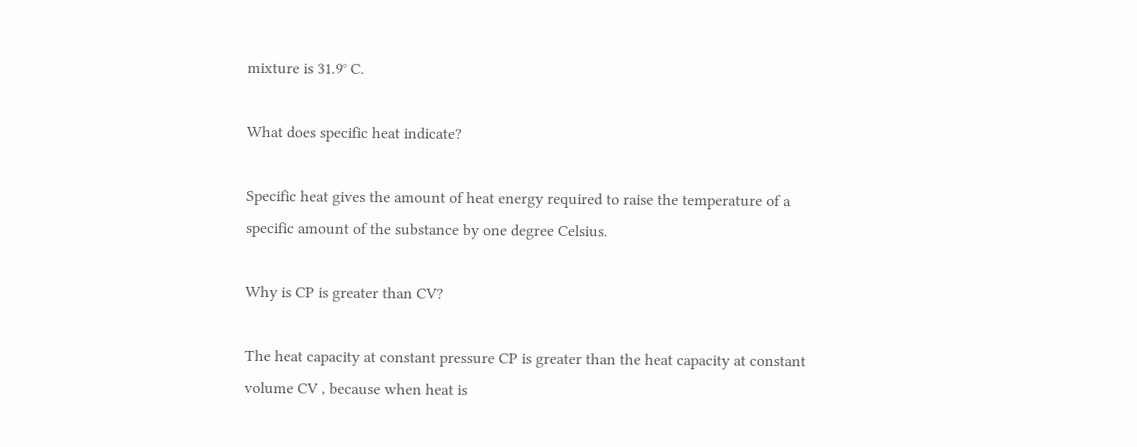mixture is 31.9° C.

What does specific heat indicate?

Specific heat gives the amount of heat energy required to raise the temperature of a specific amount of the substance by one degree Celsius.

Why is CP is greater than CV?

The heat capacity at constant pressure CP is greater than the heat capacity at constant volume CV , because when heat is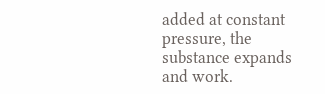added at constant pressure, the substance expands and work.